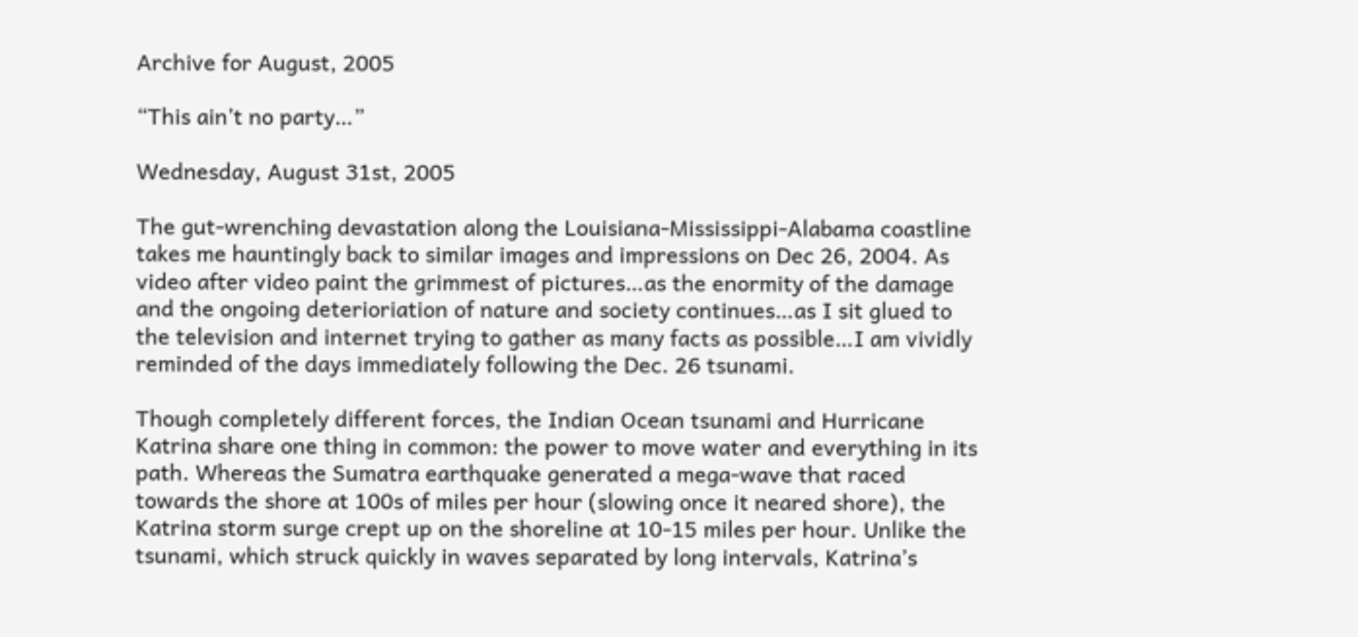Archive for August, 2005

“This ain’t no party…”

Wednesday, August 31st, 2005

The gut-wrenching devastation along the Louisiana-Mississippi-Alabama coastline takes me hauntingly back to similar images and impressions on Dec 26, 2004. As video after video paint the grimmest of pictures…as the enormity of the damage and the ongoing deterioriation of nature and society continues…as I sit glued to the television and internet trying to gather as many facts as possible…I am vividly reminded of the days immediately following the Dec. 26 tsunami.

Though completely different forces, the Indian Ocean tsunami and Hurricane Katrina share one thing in common: the power to move water and everything in its path. Whereas the Sumatra earthquake generated a mega-wave that raced towards the shore at 100s of miles per hour (slowing once it neared shore), the Katrina storm surge crept up on the shoreline at 10-15 miles per hour. Unlike the tsunami, which struck quickly in waves separated by long intervals, Katrina’s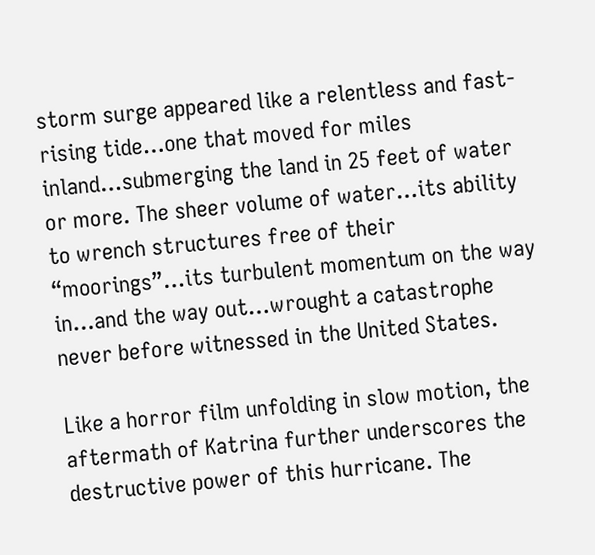storm surge appeared like a relentless and fast-rising tide…one that moved for miles inland…submerging the land in 25 feet of water or more. The sheer volume of water…its ability to wrench structures free of their “moorings”…its turbulent momentum on the way in…and the way out…wrought a catastrophe never before witnessed in the United States.

Like a horror film unfolding in slow motion, the aftermath of Katrina further underscores the destructive power of this hurricane. The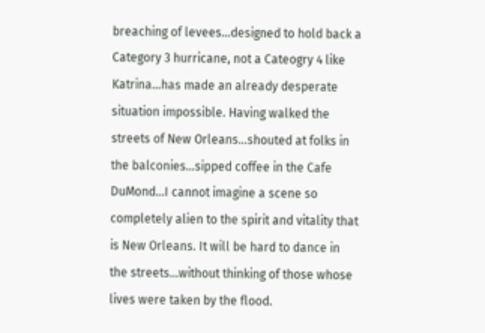breaching of levees…designed to hold back a Category 3 hurricane, not a Cateogry 4 like Katrina…has made an already desperate situation impossible. Having walked the streets of New Orleans…shouted at folks in the balconies…sipped coffee in the Cafe DuMond…I cannot imagine a scene so completely alien to the spirit and vitality that is New Orleans. It will be hard to dance in the streets…without thinking of those whose lives were taken by the flood.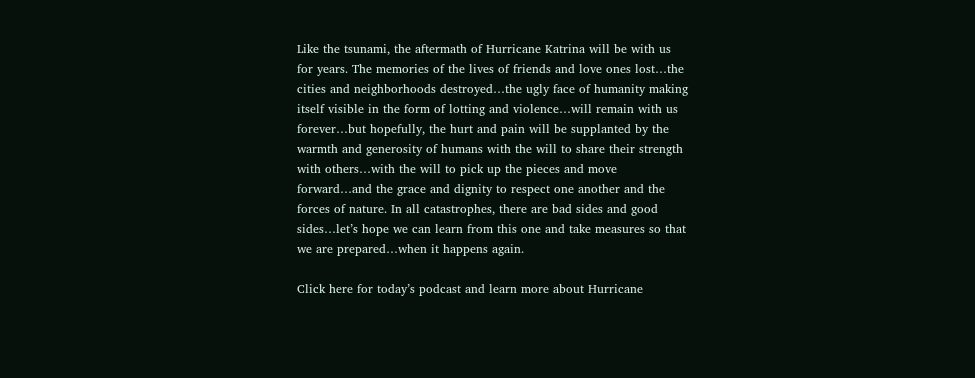Like the tsunami, the aftermath of Hurricane Katrina will be with us for years. The memories of the lives of friends and love ones lost…the cities and neighborhoods destroyed…the ugly face of humanity making itself visible in the form of lotting and violence…will remain with us forever…but hopefully, the hurt and pain will be supplanted by the warmth and generosity of humans with the will to share their strength with others…with the will to pick up the pieces and move forward…and the grace and dignity to respect one another and the forces of nature. In all catastrophes, there are bad sides and good sides…let’s hope we can learn from this one and take measures so that we are prepared…when it happens again.

Click here for today’s podcast and learn more about Hurricane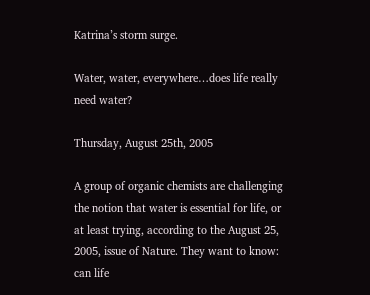Katrina’s storm surge.

Water, water, everywhere…does life really need water?

Thursday, August 25th, 2005

A group of organic chemists are challenging the notion that water is essential for life, or at least trying, according to the August 25, 2005, issue of Nature. They want to know: can life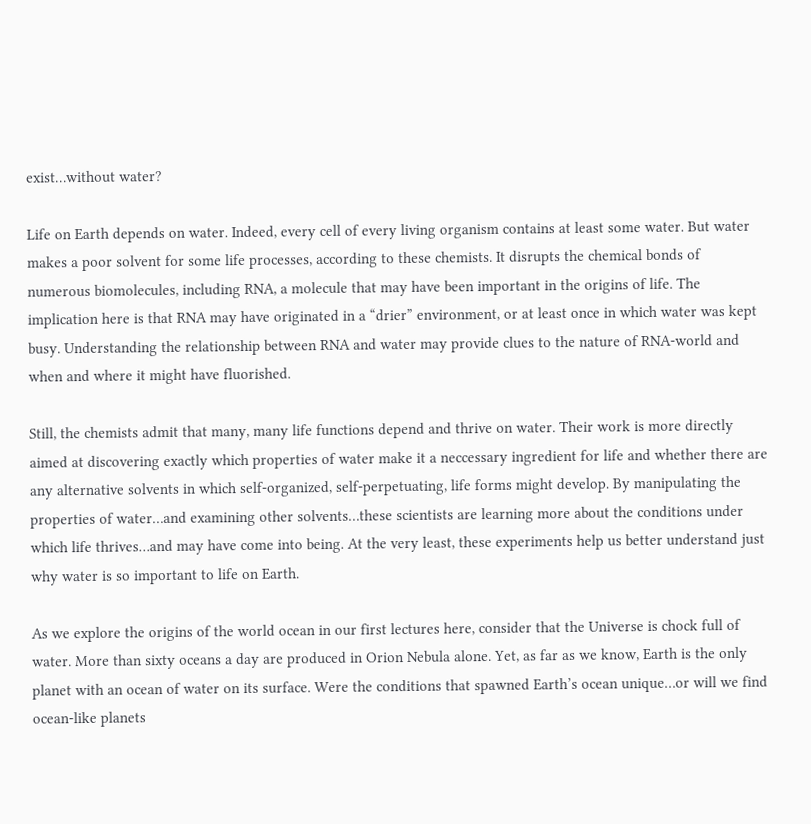exist…without water?

Life on Earth depends on water. Indeed, every cell of every living organism contains at least some water. But water makes a poor solvent for some life processes, according to these chemists. It disrupts the chemical bonds of numerous biomolecules, including RNA, a molecule that may have been important in the origins of life. The implication here is that RNA may have originated in a “drier” environment, or at least once in which water was kept busy. Understanding the relationship between RNA and water may provide clues to the nature of RNA-world and when and where it might have fluorished.

Still, the chemists admit that many, many life functions depend and thrive on water. Their work is more directly aimed at discovering exactly which properties of water make it a neccessary ingredient for life and whether there are any alternative solvents in which self-organized, self-perpetuating, life forms might develop. By manipulating the properties of water…and examining other solvents…these scientists are learning more about the conditions under which life thrives…and may have come into being. At the very least, these experiments help us better understand just why water is so important to life on Earth.

As we explore the origins of the world ocean in our first lectures here, consider that the Universe is chock full of water. More than sixty oceans a day are produced in Orion Nebula alone. Yet, as far as we know, Earth is the only planet with an ocean of water on its surface. Were the conditions that spawned Earth’s ocean unique…or will we find ocean-like planets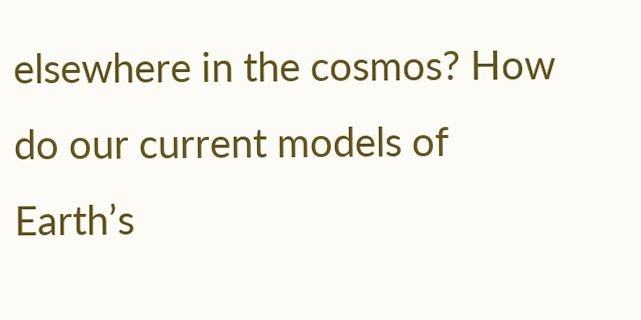elsewhere in the cosmos? How do our current models of Earth’s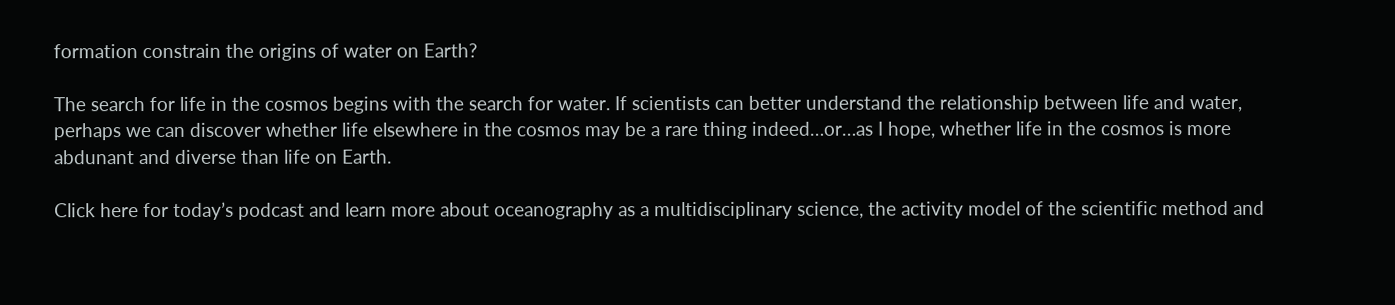formation constrain the origins of water on Earth?

The search for life in the cosmos begins with the search for water. If scientists can better understand the relationship between life and water, perhaps we can discover whether life elsewhere in the cosmos may be a rare thing indeed…or…as I hope, whether life in the cosmos is more abdunant and diverse than life on Earth.

Click here for today’s podcast and learn more about oceanography as a multidisciplinary science, the activity model of the scientific method and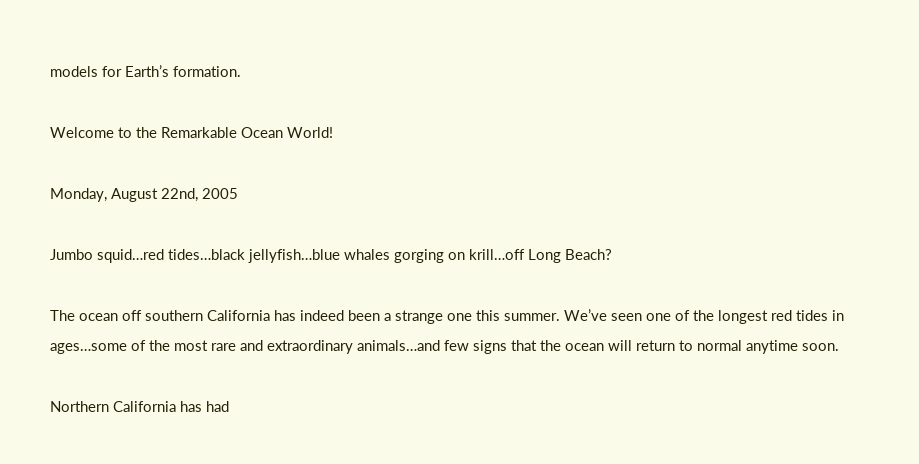models for Earth’s formation.

Welcome to the Remarkable Ocean World!

Monday, August 22nd, 2005

Jumbo squid…red tides…black jellyfish…blue whales gorging on krill…off Long Beach?

The ocean off southern California has indeed been a strange one this summer. We’ve seen one of the longest red tides in ages…some of the most rare and extraordinary animals…and few signs that the ocean will return to normal anytime soon.

Northern California has had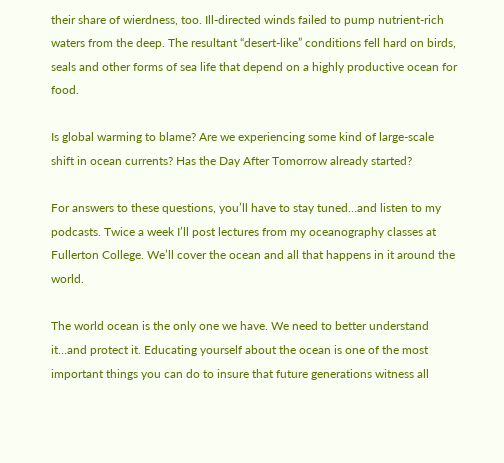their share of wierdness, too. Ill-directed winds failed to pump nutrient-rich waters from the deep. The resultant “desert-like” conditions fell hard on birds, seals and other forms of sea life that depend on a highly productive ocean for food.

Is global warming to blame? Are we experiencing some kind of large-scale shift in ocean currents? Has the Day After Tomorrow already started?

For answers to these questions, you’ll have to stay tuned…and listen to my podcasts. Twice a week I’ll post lectures from my oceanography classes at Fullerton College. We’ll cover the ocean and all that happens in it around the world.

The world ocean is the only one we have. We need to better understand it…and protect it. Educating yourself about the ocean is one of the most important things you can do to insure that future generations witness all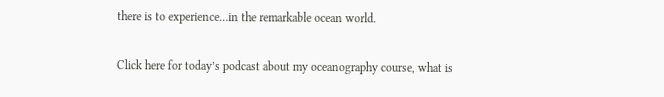there is to experience…in the remarkable ocean world.

Click here for today’s podcast about my oceanography course, what is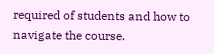required of students and how to navigate the course.